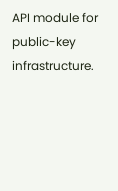API module for public-key infrastructure.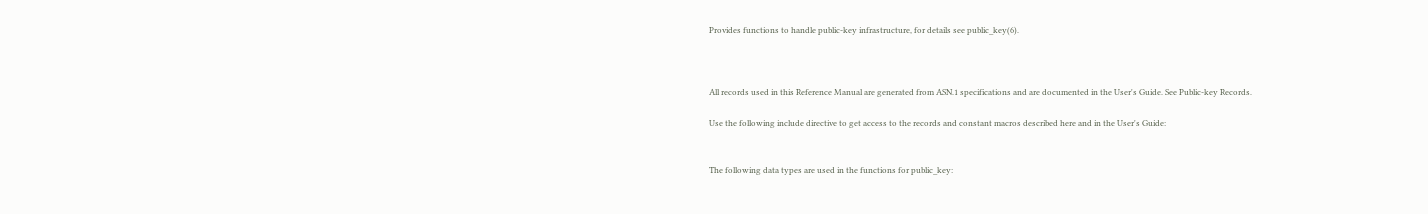Provides functions to handle public-key infrastructure, for details see public_key(6).



All records used in this Reference Manual are generated from ASN.1 specifications and are documented in the User's Guide. See Public-key Records.

Use the following include directive to get access to the records and constant macros described here and in the User's Guide:


The following data types are used in the functions for public_key: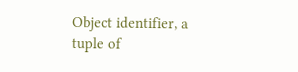Object identifier, a tuple of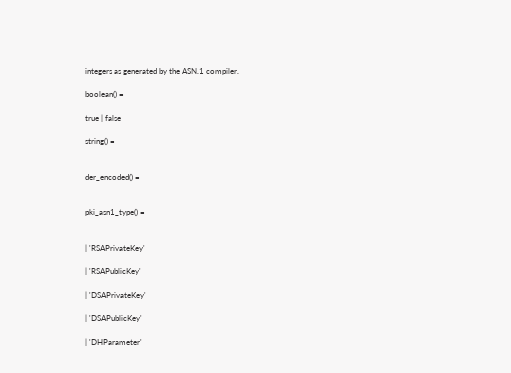integers as generated by the ASN.1 compiler.

boolean() =

true | false

string() =


der_encoded() =


pki_asn1_type() =


| 'RSAPrivateKey'

| 'RSAPublicKey'

| 'DSAPrivateKey'

| 'DSAPublicKey'

| 'DHParameter'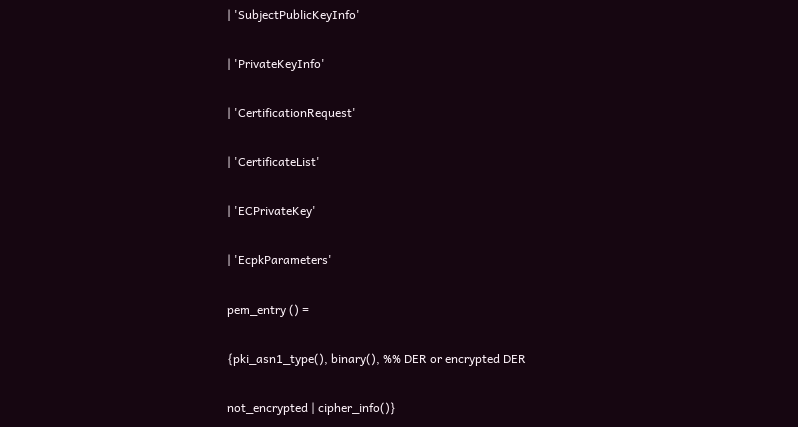| 'SubjectPublicKeyInfo'

| 'PrivateKeyInfo'

| 'CertificationRequest'

| 'CertificateList'

| 'ECPrivateKey'

| 'EcpkParameters'

pem_entry () =

{pki_asn1_type(), binary(), %% DER or encrypted DER

not_encrypted | cipher_info()}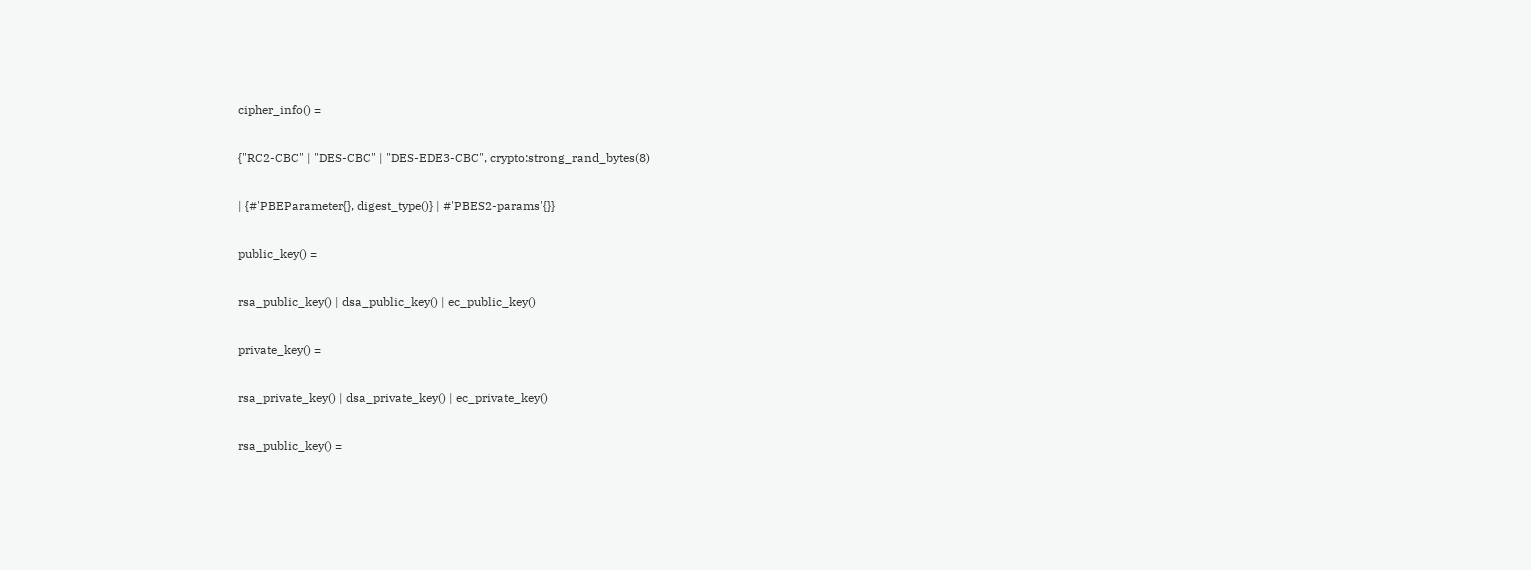cipher_info() =

{"RC2-CBC" | "DES-CBC" | "DES-EDE3-CBC", crypto:strong_rand_bytes(8)

| {#'PBEParameter{}, digest_type()} | #'PBES2-params'{}}

public_key() =

rsa_public_key() | dsa_public_key() | ec_public_key()

private_key() =

rsa_private_key() | dsa_private_key() | ec_private_key()

rsa_public_key() =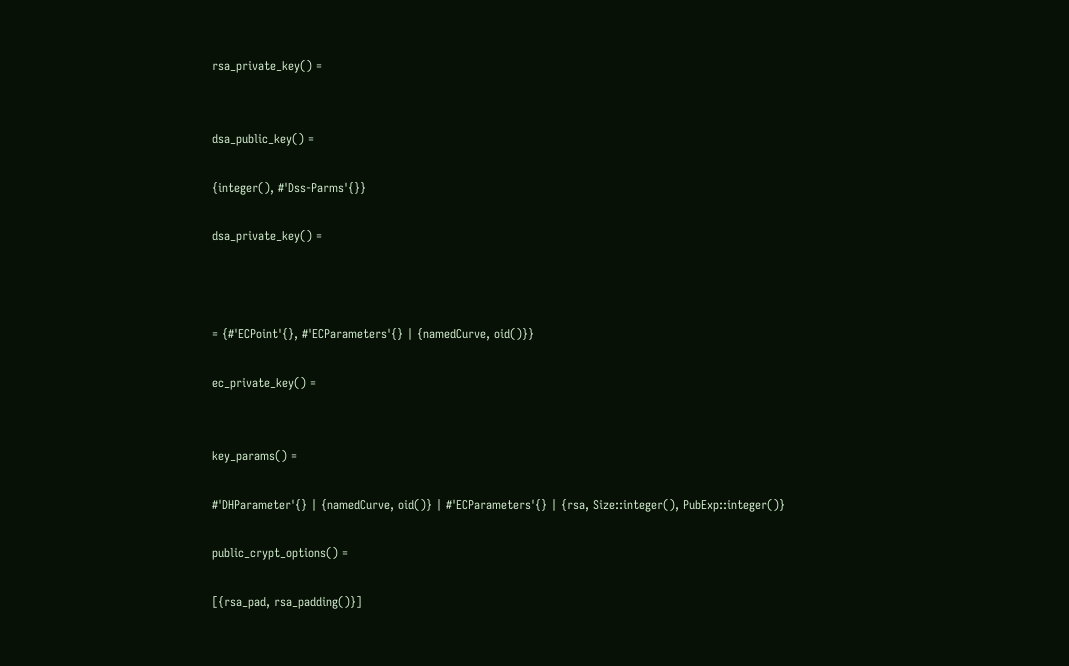rsa_private_key() =


dsa_public_key() =

{integer(), #'Dss-Parms'{}}

dsa_private_key() =



= {#'ECPoint'{}, #'ECParameters'{} | {namedCurve, oid()}}

ec_private_key() =


key_params() =

#'DHParameter'{} | {namedCurve, oid()} | #'ECParameters'{} | {rsa, Size::integer(), PubExp::integer()}

public_crypt_options() =

[{rsa_pad, rsa_padding()}]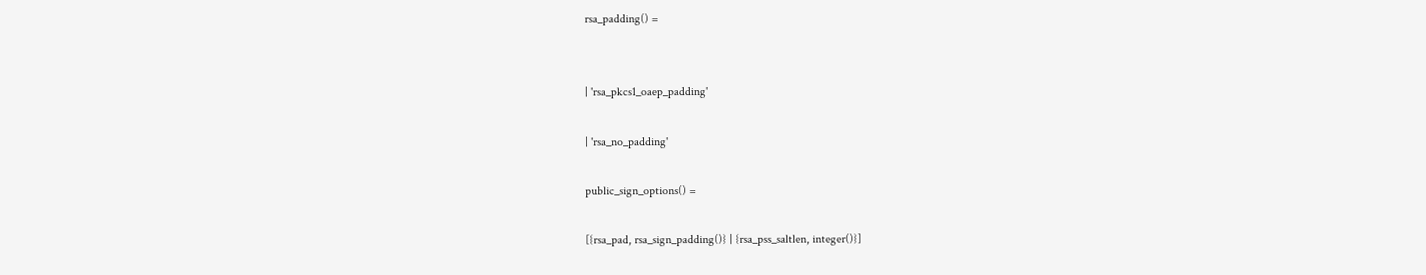rsa_padding() =


| 'rsa_pkcs1_oaep_padding'

| 'rsa_no_padding'

public_sign_options() =

[{rsa_pad, rsa_sign_padding()} | {rsa_pss_saltlen, integer()}]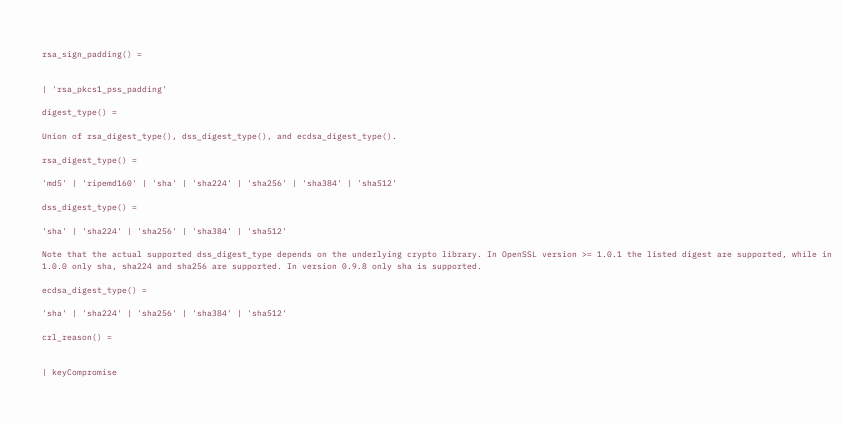rsa_sign_padding() =


| 'rsa_pkcs1_pss_padding'

digest_type() =

Union of rsa_digest_type(), dss_digest_type(), and ecdsa_digest_type().

rsa_digest_type() =

'md5' | 'ripemd160' | 'sha' | 'sha224' | 'sha256' | 'sha384' | 'sha512'

dss_digest_type() =

'sha' | 'sha224' | 'sha256' | 'sha384' | 'sha512'

Note that the actual supported dss_digest_type depends on the underlying crypto library. In OpenSSL version >= 1.0.1 the listed digest are supported, while in 1.0.0 only sha, sha224 and sha256 are supported. In version 0.9.8 only sha is supported.

ecdsa_digest_type() =

'sha' | 'sha224' | 'sha256' | 'sha384' | 'sha512'

crl_reason() =


| keyCompromise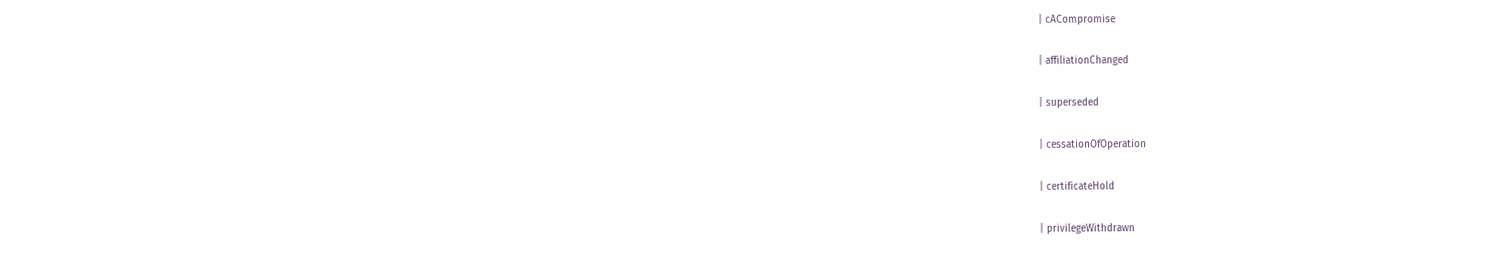| cACompromise

| affiliationChanged

| superseded

| cessationOfOperation

| certificateHold

| privilegeWithdrawn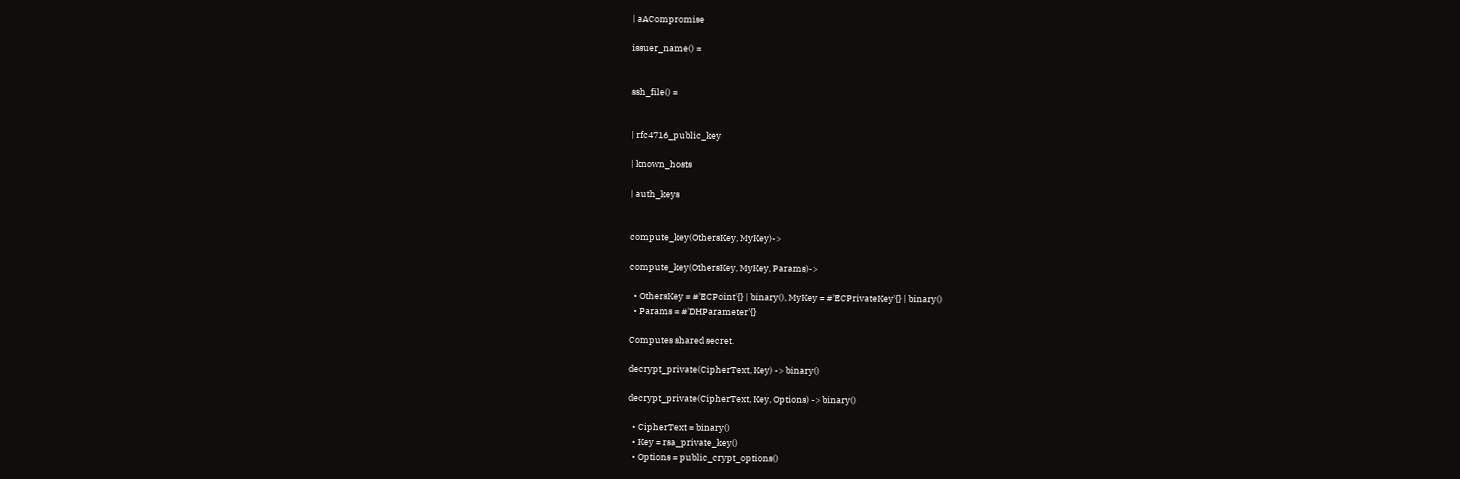| aACompromise

issuer_name() =


ssh_file() =


| rfc4716_public_key

| known_hosts

| auth_keys


compute_key(OthersKey, MyKey)->

compute_key(OthersKey, MyKey, Params)->

  • OthersKey = #'ECPoint'{} | binary(), MyKey = #'ECPrivateKey'{} | binary()
  • Params = #'DHParameter'{}

Computes shared secret.

decrypt_private(CipherText, Key) -> binary()

decrypt_private(CipherText, Key, Options) -> binary()

  • CipherText = binary()
  • Key = rsa_private_key()
  • Options = public_crypt_options()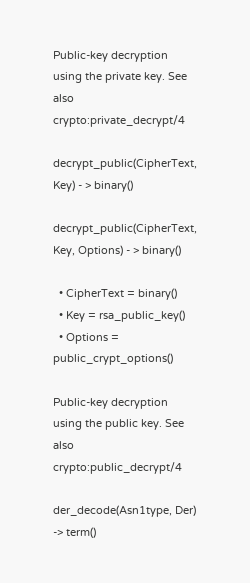Public-key decryption using the private key. See also crypto:private_decrypt/4

decrypt_public(CipherText, Key) - > binary()

decrypt_public(CipherText, Key, Options) - > binary()

  • CipherText = binary()
  • Key = rsa_public_key()
  • Options = public_crypt_options()

Public-key decryption using the public key. See also crypto:public_decrypt/4

der_decode(Asn1type, Der) -> term()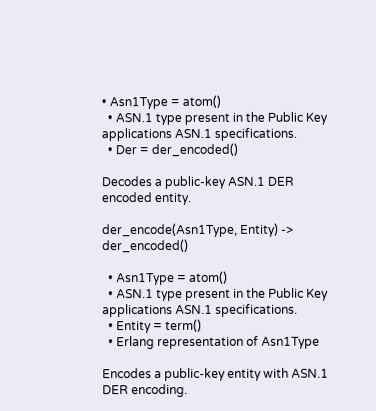• Asn1Type = atom()
  • ASN.1 type present in the Public Key applications ASN.1 specifications.
  • Der = der_encoded()

Decodes a public-key ASN.1 DER encoded entity.

der_encode(Asn1Type, Entity) -> der_encoded()

  • Asn1Type = atom()
  • ASN.1 type present in the Public Key applications ASN.1 specifications.
  • Entity = term()
  • Erlang representation of Asn1Type

Encodes a public-key entity with ASN.1 DER encoding.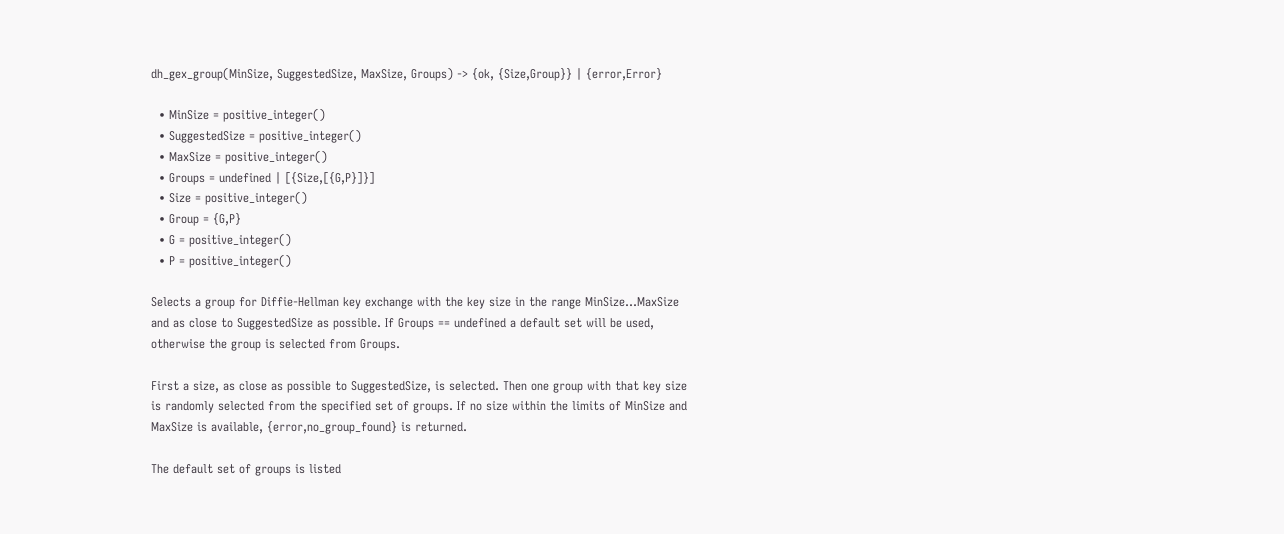dh_gex_group(MinSize, SuggestedSize, MaxSize, Groups) -> {ok, {Size,Group}} | {error,Error}

  • MinSize = positive_integer()
  • SuggestedSize = positive_integer()
  • MaxSize = positive_integer()
  • Groups = undefined | [{Size,[{G,P}]}]
  • Size = positive_integer()
  • Group = {G,P}
  • G = positive_integer()
  • P = positive_integer()

Selects a group for Diffie-Hellman key exchange with the key size in the range MinSize...MaxSize and as close to SuggestedSize as possible. If Groups == undefined a default set will be used, otherwise the group is selected from Groups.

First a size, as close as possible to SuggestedSize, is selected. Then one group with that key size is randomly selected from the specified set of groups. If no size within the limits of MinSize and MaxSize is available, {error,no_group_found} is returned.

The default set of groups is listed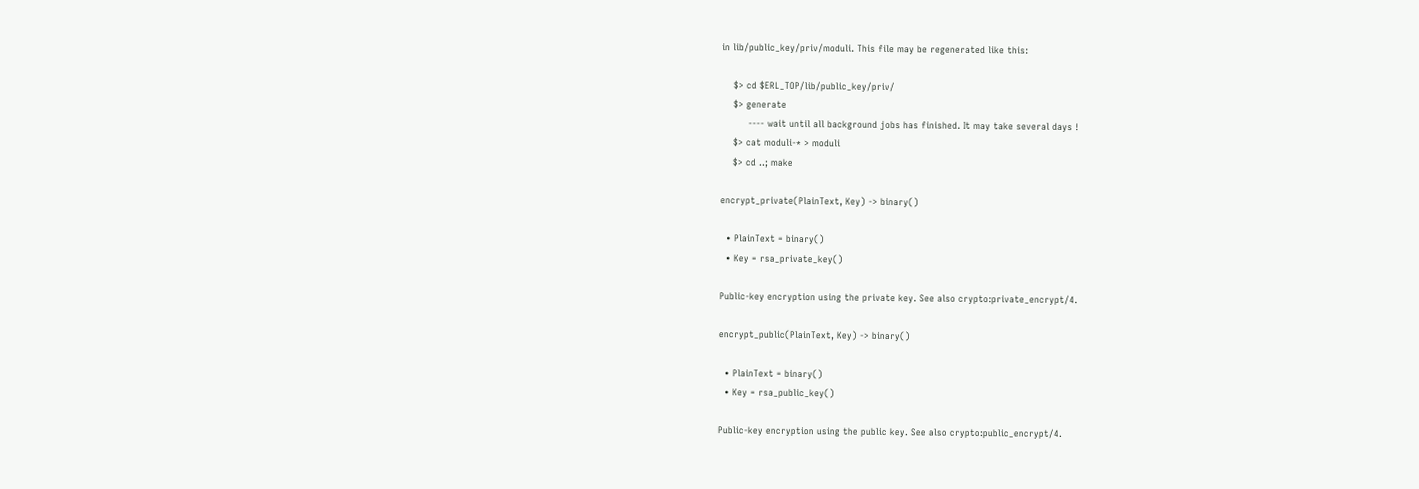in lib/public_key/priv/moduli. This file may be regenerated like this:

    $> cd $ERL_TOP/lib/public_key/priv/
    $> generate
         ---- wait until all background jobs has finished. It may take several days !
    $> cat moduli-* > moduli
    $> cd ..; make

encrypt_private(PlainText, Key) -> binary()

  • PlainText = binary()
  • Key = rsa_private_key()

Public-key encryption using the private key. See also crypto:private_encrypt/4.

encrypt_public(PlainText, Key) -> binary()

  • PlainText = binary()
  • Key = rsa_public_key()

Public-key encryption using the public key. See also crypto:public_encrypt/4.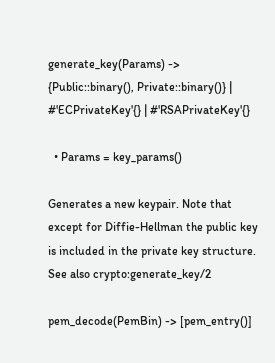generate_key(Params) -> {Public::binary(), Private::binary()} | #'ECPrivateKey'{} | #'RSAPrivateKey'{}

  • Params = key_params()

Generates a new keypair. Note that except for Diffie-Hellman the public key is included in the private key structure. See also crypto:generate_key/2

pem_decode(PemBin) -> [pem_entry()]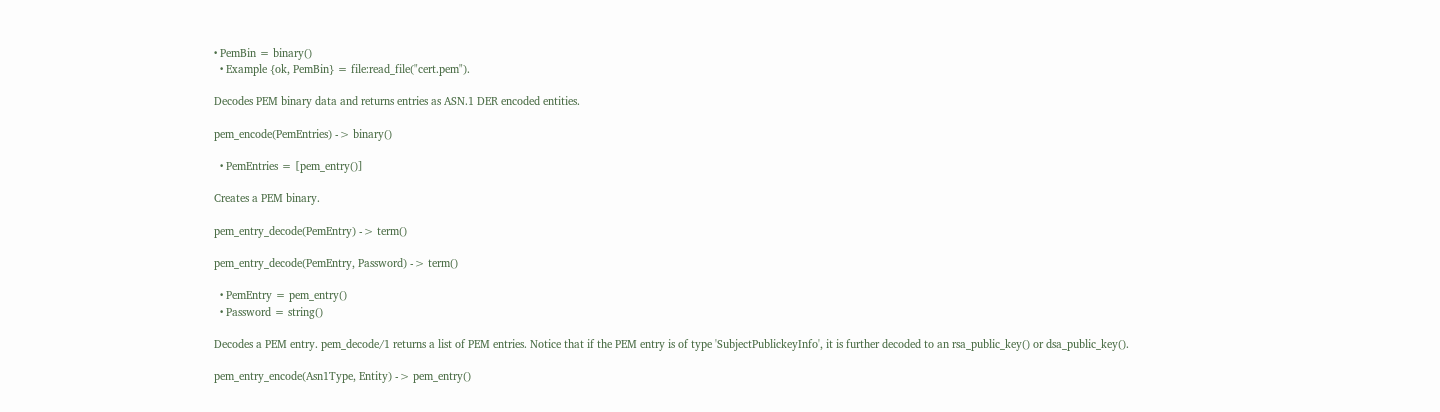• PemBin = binary()
  • Example {ok, PemBin} = file:read_file("cert.pem").

Decodes PEM binary data and returns entries as ASN.1 DER encoded entities.

pem_encode(PemEntries) -> binary()

  • PemEntries = [pem_entry()]

Creates a PEM binary.

pem_entry_decode(PemEntry) -> term()

pem_entry_decode(PemEntry, Password) -> term()

  • PemEntry = pem_entry()
  • Password = string()

Decodes a PEM entry. pem_decode/1 returns a list of PEM entries. Notice that if the PEM entry is of type 'SubjectPublickeyInfo', it is further decoded to an rsa_public_key() or dsa_public_key().

pem_entry_encode(Asn1Type, Entity) -> pem_entry()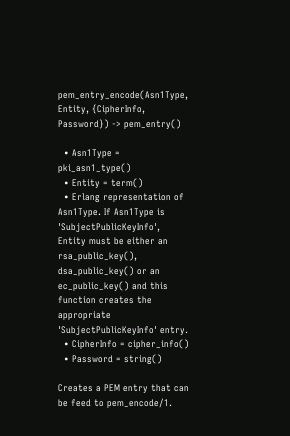pem_entry_encode(Asn1Type, Entity, {CipherInfo, Password}) -> pem_entry()

  • Asn1Type = pki_asn1_type()
  • Entity = term()
  • Erlang representation of Asn1Type. If Asn1Type is 'SubjectPublicKeyInfo', Entity must be either an rsa_public_key(), dsa_public_key() or an ec_public_key() and this function creates the appropriate 'SubjectPublicKeyInfo' entry.
  • CipherInfo = cipher_info()
  • Password = string()

Creates a PEM entry that can be feed to pem_encode/1.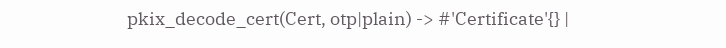pkix_decode_cert(Cert, otp|plain) -> #'Certificate'{} |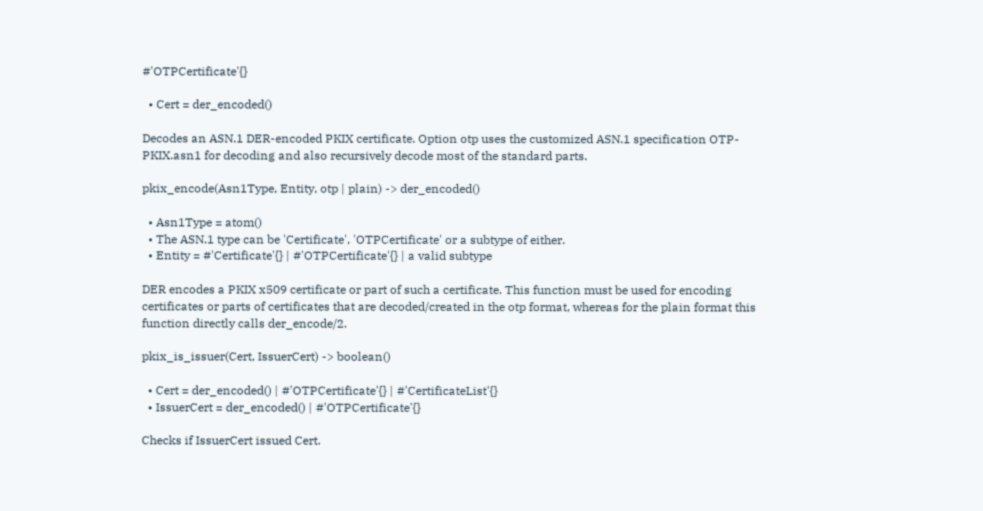#'OTPCertificate'{}

  • Cert = der_encoded()

Decodes an ASN.1 DER-encoded PKIX certificate. Option otp uses the customized ASN.1 specification OTP-PKIX.asn1 for decoding and also recursively decode most of the standard parts.

pkix_encode(Asn1Type, Entity, otp | plain) -> der_encoded()

  • Asn1Type = atom()
  • The ASN.1 type can be 'Certificate', 'OTPCertificate' or a subtype of either.
  • Entity = #'Certificate'{} | #'OTPCertificate'{} | a valid subtype

DER encodes a PKIX x509 certificate or part of such a certificate. This function must be used for encoding certificates or parts of certificates that are decoded/created in the otp format, whereas for the plain format this function directly calls der_encode/2.

pkix_is_issuer(Cert, IssuerCert) -> boolean()

  • Cert = der_encoded() | #'OTPCertificate'{} | #'CertificateList'{}
  • IssuerCert = der_encoded() | #'OTPCertificate'{}

Checks if IssuerCert issued Cert.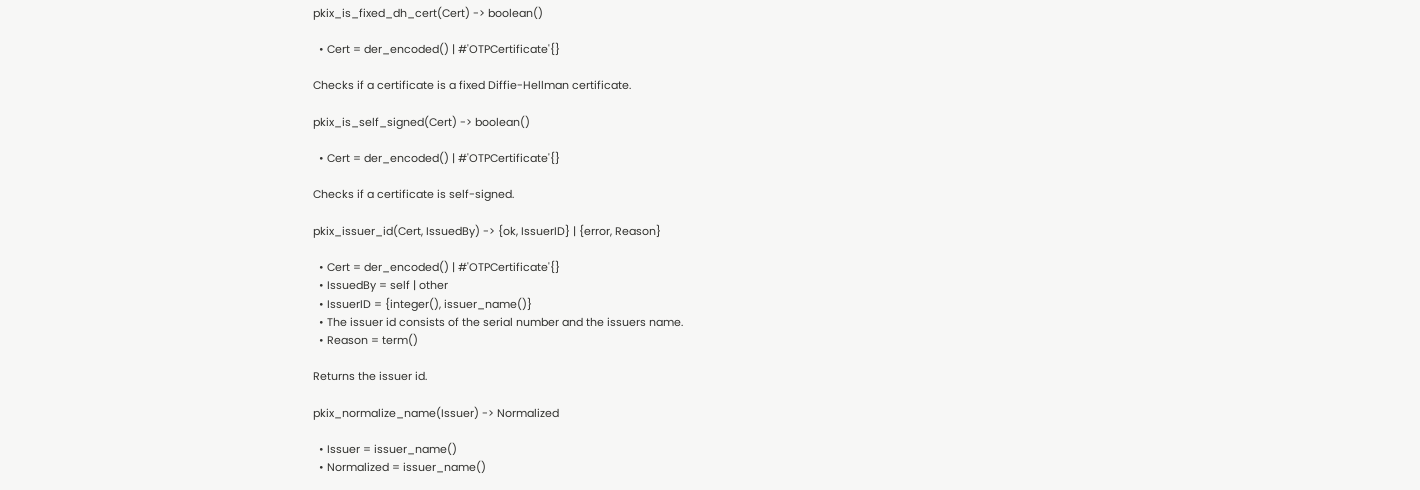pkix_is_fixed_dh_cert(Cert) -> boolean()

  • Cert = der_encoded() | #'OTPCertificate'{}

Checks if a certificate is a fixed Diffie-Hellman certificate.

pkix_is_self_signed(Cert) -> boolean()

  • Cert = der_encoded() | #'OTPCertificate'{}

Checks if a certificate is self-signed.

pkix_issuer_id(Cert, IssuedBy) -> {ok, IssuerID} | {error, Reason}

  • Cert = der_encoded() | #'OTPCertificate'{}
  • IssuedBy = self | other
  • IssuerID = {integer(), issuer_name()}
  • The issuer id consists of the serial number and the issuers name.
  • Reason = term()

Returns the issuer id.

pkix_normalize_name(Issuer) -> Normalized

  • Issuer = issuer_name()
  • Normalized = issuer_name()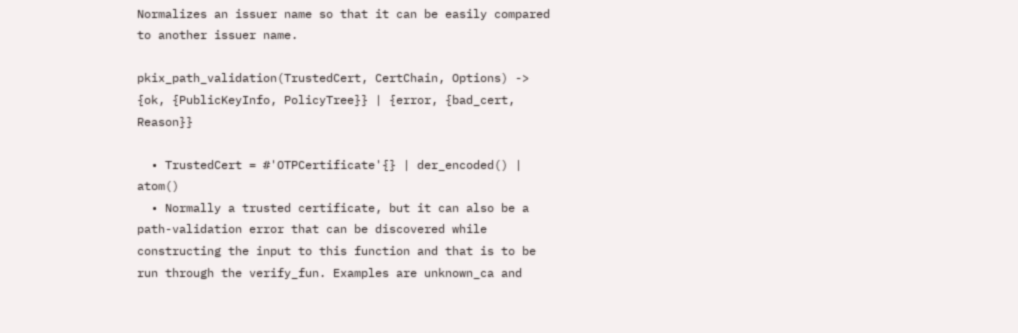Normalizes an issuer name so that it can be easily compared to another issuer name.

pkix_path_validation(TrustedCert, CertChain, Options) -> {ok, {PublicKeyInfo, PolicyTree}} | {error, {bad_cert, Reason}}

  • TrustedCert = #'OTPCertificate'{} | der_encoded() | atom()
  • Normally a trusted certificate, but it can also be a path-validation error that can be discovered while constructing the input to this function and that is to be run through the verify_fun. Examples are unknown_ca and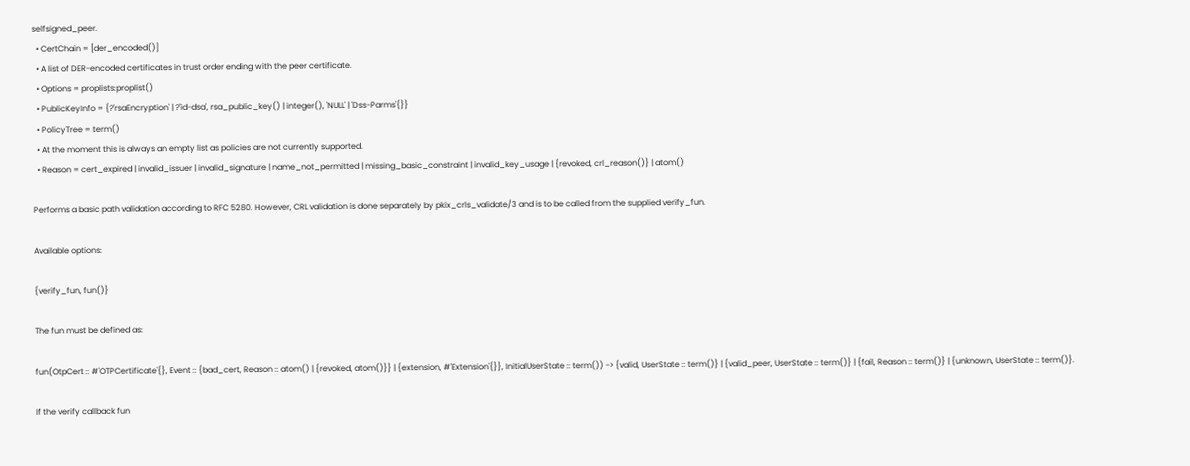selfsigned_peer.
  • CertChain = [der_encoded()]
  • A list of DER-encoded certificates in trust order ending with the peer certificate.
  • Options = proplists:proplist()
  • PublicKeyInfo = {?'rsaEncryption' | ?'id-dsa', rsa_public_key() | integer(), 'NULL' | 'Dss-Parms'{}}
  • PolicyTree = term()
  • At the moment this is always an empty list as policies are not currently supported.
  • Reason = cert_expired | invalid_issuer | invalid_signature | name_not_permitted | missing_basic_constraint | invalid_key_usage | {revoked, crl_reason()} | atom()

Performs a basic path validation according to RFC 5280. However, CRL validation is done separately by pkix_crls_validate/3 and is to be called from the supplied verify_fun.

Available options:

{verify_fun, fun()}

The fun must be defined as:

fun(OtpCert :: #'OTPCertificate'{}, Event :: {bad_cert, Reason :: atom() | {revoked, atom()}} | {extension, #'Extension'{}}, InitialUserState :: term()) -> {valid, UserState :: term()} | {valid_peer, UserState :: term()} | {fail, Reason :: term()} | {unknown, UserState :: term()}.

If the verify callback fun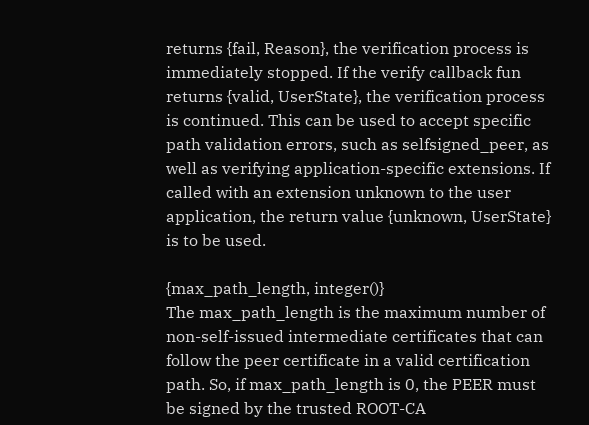returns {fail, Reason}, the verification process is immediately stopped. If the verify callback fun returns {valid, UserState}, the verification process is continued. This can be used to accept specific path validation errors, such as selfsigned_peer, as well as verifying application-specific extensions. If called with an extension unknown to the user application, the return value {unknown, UserState} is to be used.

{max_path_length, integer()}
The max_path_length is the maximum number of non-self-issued intermediate certificates that can follow the peer certificate in a valid certification path. So, if max_path_length is 0, the PEER must be signed by the trusted ROOT-CA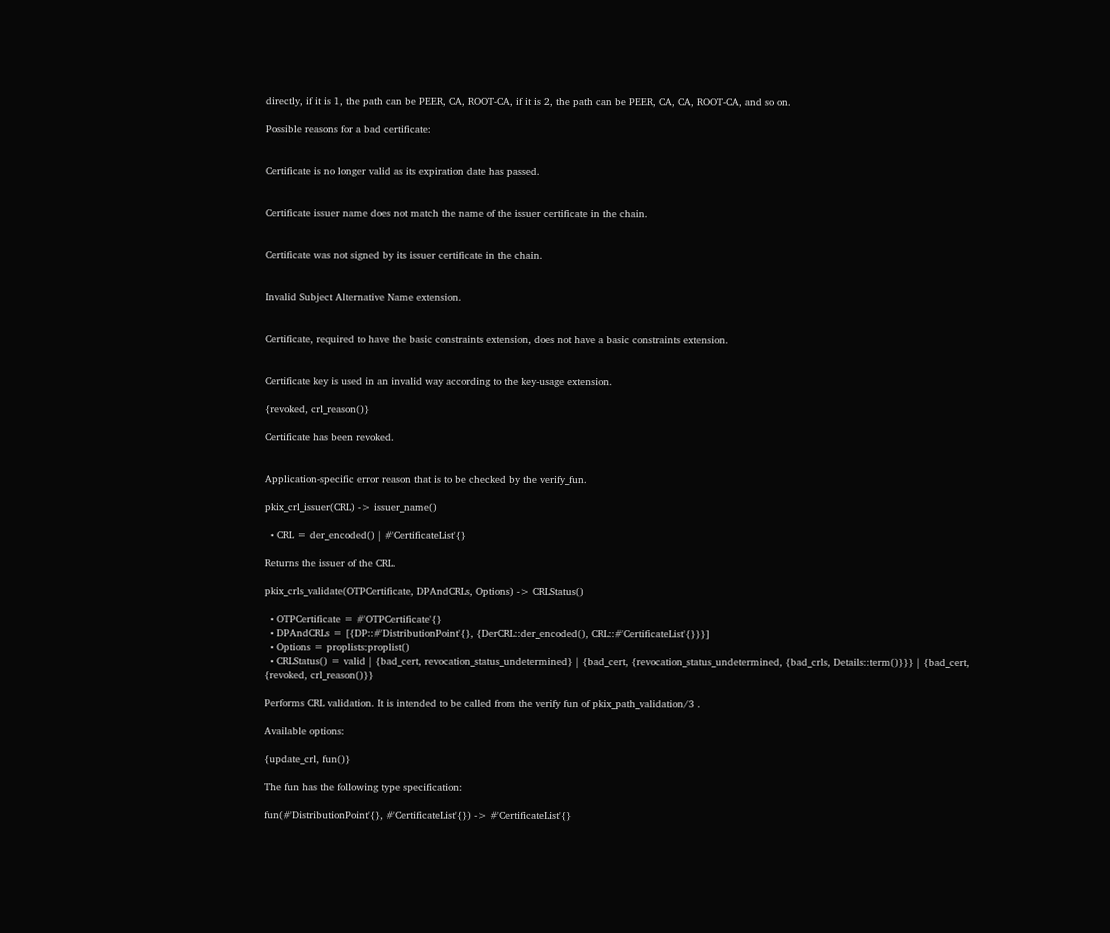directly, if it is 1, the path can be PEER, CA, ROOT-CA, if it is 2, the path can be PEER, CA, CA, ROOT-CA, and so on.

Possible reasons for a bad certificate:


Certificate is no longer valid as its expiration date has passed.


Certificate issuer name does not match the name of the issuer certificate in the chain.


Certificate was not signed by its issuer certificate in the chain.


Invalid Subject Alternative Name extension.


Certificate, required to have the basic constraints extension, does not have a basic constraints extension.


Certificate key is used in an invalid way according to the key-usage extension.

{revoked, crl_reason()}

Certificate has been revoked.


Application-specific error reason that is to be checked by the verify_fun.

pkix_crl_issuer(CRL) -> issuer_name()

  • CRL = der_encoded() | #'CertificateList'{}

Returns the issuer of the CRL.

pkix_crls_validate(OTPCertificate, DPAndCRLs, Options) -> CRLStatus()

  • OTPCertificate = #'OTPCertificate'{}
  • DPAndCRLs = [{DP::#'DistributionPoint'{}, {DerCRL::der_encoded(), CRL::#'CertificateList'{}}}]
  • Options = proplists:proplist()
  • CRLStatus() = valid | {bad_cert, revocation_status_undetermined} | {bad_cert, {revocation_status_undetermined, {bad_crls, Details::term()}}} | {bad_cert, {revoked, crl_reason()}}

Performs CRL validation. It is intended to be called from the verify fun of pkix_path_validation/3 .

Available options:

{update_crl, fun()}

The fun has the following type specification:

fun(#'DistributionPoint'{}, #'CertificateList'{}) -> #'CertificateList'{}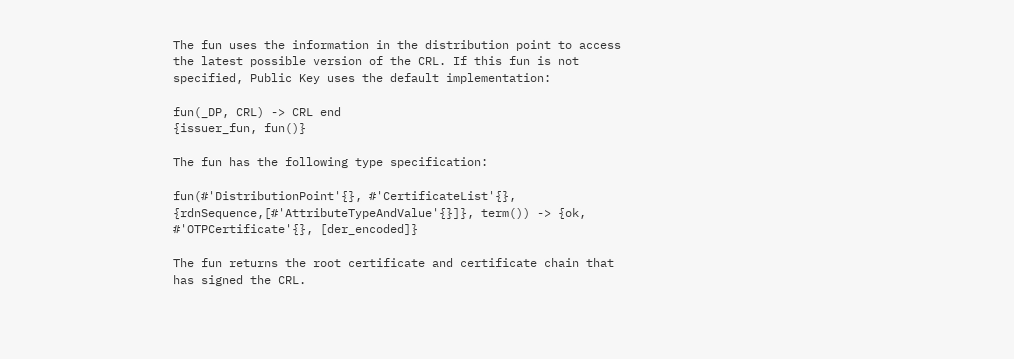The fun uses the information in the distribution point to access the latest possible version of the CRL. If this fun is not specified, Public Key uses the default implementation:

fun(_DP, CRL) -> CRL end
{issuer_fun, fun()}

The fun has the following type specification:

fun(#'DistributionPoint'{}, #'CertificateList'{}, {rdnSequence,[#'AttributeTypeAndValue'{}]}, term()) -> {ok, #'OTPCertificate'{}, [der_encoded]}

The fun returns the root certificate and certificate chain that has signed the CRL.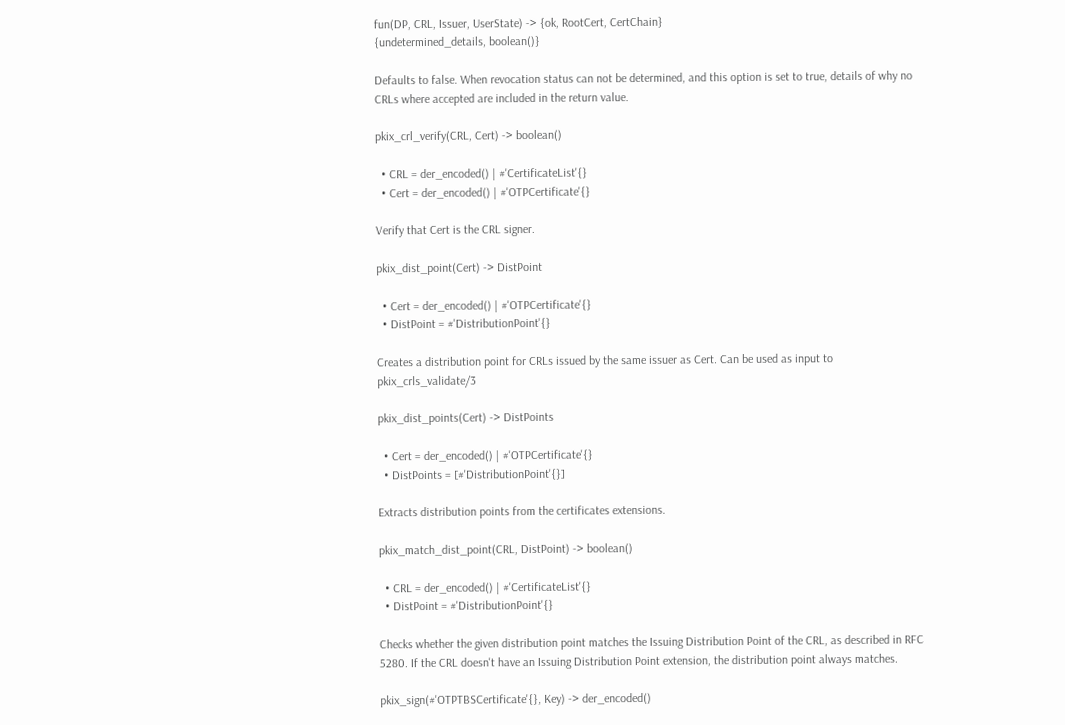fun(DP, CRL, Issuer, UserState) -> {ok, RootCert, CertChain}
{undetermined_details, boolean()}

Defaults to false. When revocation status can not be determined, and this option is set to true, details of why no CRLs where accepted are included in the return value.

pkix_crl_verify(CRL, Cert) -> boolean()

  • CRL = der_encoded() | #'CertificateList'{}
  • Cert = der_encoded() | #'OTPCertificate'{}

Verify that Cert is the CRL signer.

pkix_dist_point(Cert) -> DistPoint

  • Cert = der_encoded() | #'OTPCertificate'{}
  • DistPoint = #'DistributionPoint'{}

Creates a distribution point for CRLs issued by the same issuer as Cert. Can be used as input to pkix_crls_validate/3

pkix_dist_points(Cert) -> DistPoints

  • Cert = der_encoded() | #'OTPCertificate'{}
  • DistPoints = [#'DistributionPoint'{}]

Extracts distribution points from the certificates extensions.

pkix_match_dist_point(CRL, DistPoint) -> boolean()

  • CRL = der_encoded() | #'CertificateList'{}
  • DistPoint = #'DistributionPoint'{}

Checks whether the given distribution point matches the Issuing Distribution Point of the CRL, as described in RFC 5280. If the CRL doesn't have an Issuing Distribution Point extension, the distribution point always matches.

pkix_sign(#'OTPTBSCertificate'{}, Key) -> der_encoded()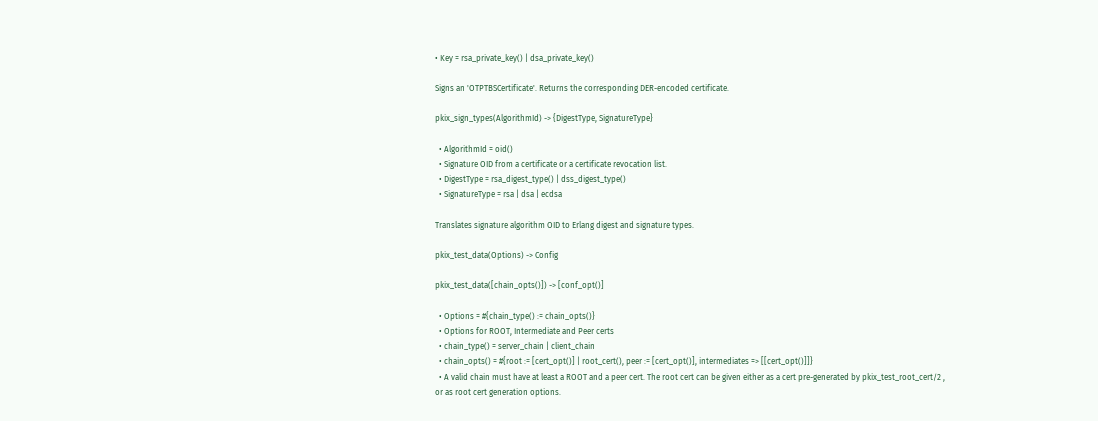• Key = rsa_private_key() | dsa_private_key()

Signs an 'OTPTBSCertificate'. Returns the corresponding DER-encoded certificate.

pkix_sign_types(AlgorithmId) -> {DigestType, SignatureType}

  • AlgorithmId = oid()
  • Signature OID from a certificate or a certificate revocation list.
  • DigestType = rsa_digest_type() | dss_digest_type()
  • SignatureType = rsa | dsa | ecdsa

Translates signature algorithm OID to Erlang digest and signature types.

pkix_test_data(Options) -> Config

pkix_test_data([chain_opts()]) -> [conf_opt()]

  • Options = #{chain_type() := chain_opts()}
  • Options for ROOT, Intermediate and Peer certs
  • chain_type() = server_chain | client_chain
  • chain_opts() = #{root := [cert_opt()] | root_cert(), peer := [cert_opt()], intermediates => [[cert_opt()]]}
  • A valid chain must have at least a ROOT and a peer cert. The root cert can be given either as a cert pre-generated by pkix_test_root_cert/2 , or as root cert generation options.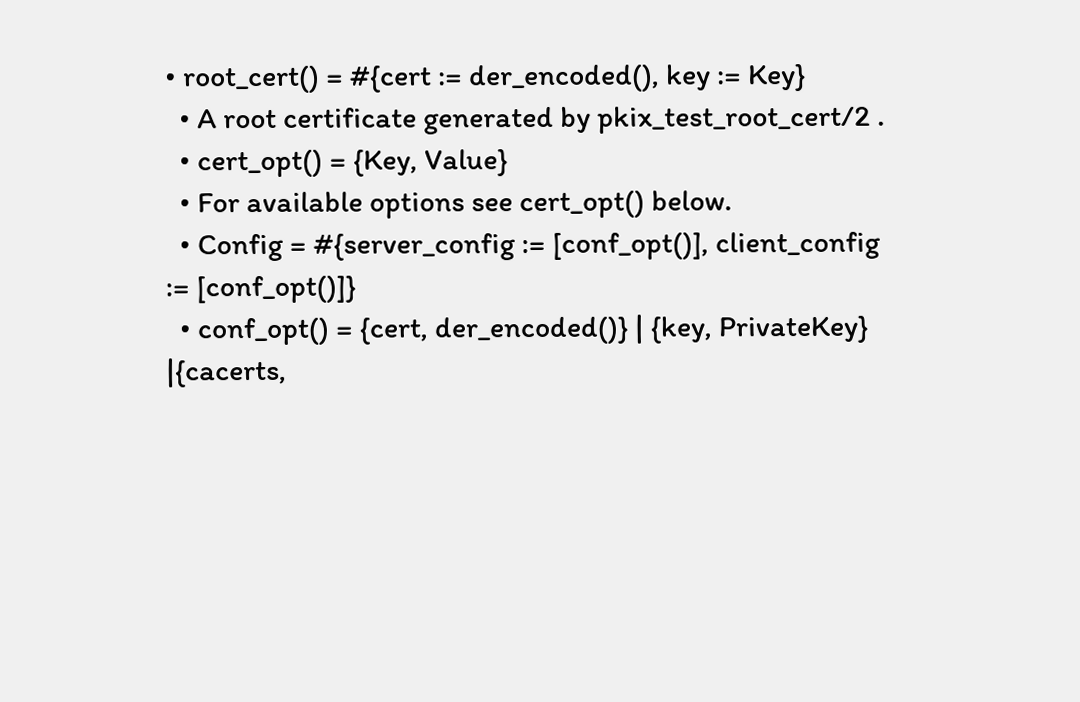• root_cert() = #{cert := der_encoded(), key := Key}
  • A root certificate generated by pkix_test_root_cert/2 .
  • cert_opt() = {Key, Value}
  • For available options see cert_opt() below.
  • Config = #{server_config := [conf_opt()], client_config := [conf_opt()]}
  • conf_opt() = {cert, der_encoded()} | {key, PrivateKey} |{cacerts,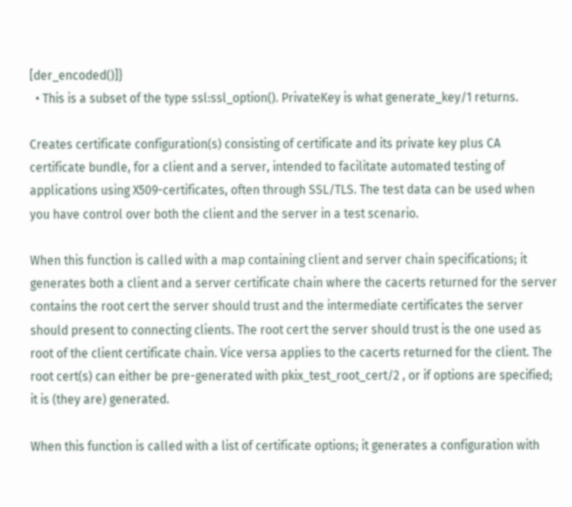[der_encoded()]}
  • This is a subset of the type ssl:ssl_option(). PrivateKey is what generate_key/1 returns.

Creates certificate configuration(s) consisting of certificate and its private key plus CA certificate bundle, for a client and a server, intended to facilitate automated testing of applications using X509-certificates, often through SSL/TLS. The test data can be used when you have control over both the client and the server in a test scenario.

When this function is called with a map containing client and server chain specifications; it generates both a client and a server certificate chain where the cacerts returned for the server contains the root cert the server should trust and the intermediate certificates the server should present to connecting clients. The root cert the server should trust is the one used as root of the client certificate chain. Vice versa applies to the cacerts returned for the client. The root cert(s) can either be pre-generated with pkix_test_root_cert/2 , or if options are specified; it is (they are) generated.

When this function is called with a list of certificate options; it generates a configuration with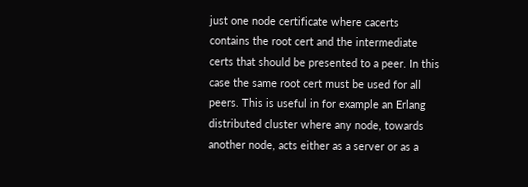just one node certificate where cacerts contains the root cert and the intermediate certs that should be presented to a peer. In this case the same root cert must be used for all peers. This is useful in for example an Erlang distributed cluster where any node, towards another node, acts either as a server or as a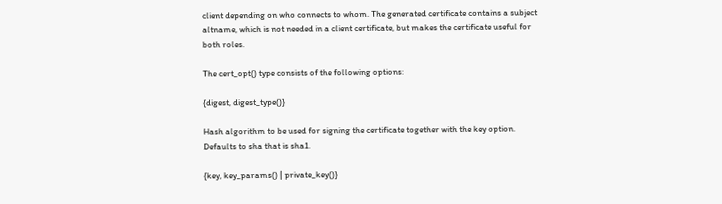client depending on who connects to whom. The generated certificate contains a subject altname, which is not needed in a client certificate, but makes the certificate useful for both roles.

The cert_opt() type consists of the following options:

{digest, digest_type()}

Hash algorithm to be used for signing the certificate together with the key option. Defaults to sha that is sha1.

{key, key_params() | private_key()}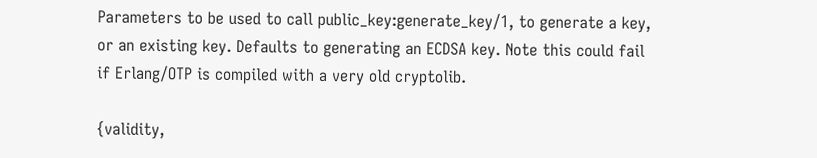Parameters to be used to call public_key:generate_key/1, to generate a key, or an existing key. Defaults to generating an ECDSA key. Note this could fail if Erlang/OTP is compiled with a very old cryptolib.

{validity,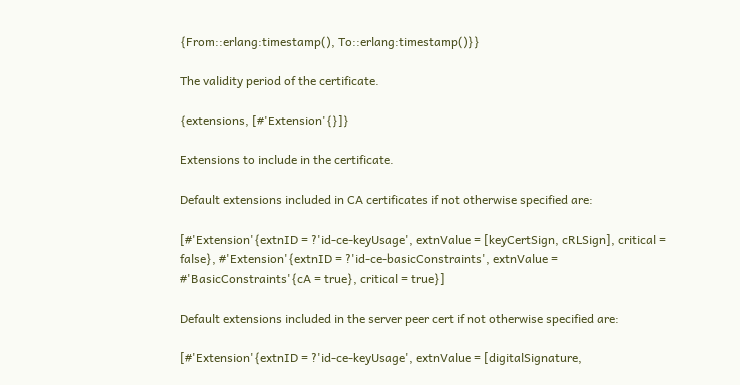{From::erlang:timestamp(), To::erlang:timestamp()}}

The validity period of the certificate.

{extensions, [#'Extension'{}]}

Extensions to include in the certificate.

Default extensions included in CA certificates if not otherwise specified are:

[#'Extension'{extnID = ?'id-ce-keyUsage', extnValue = [keyCertSign, cRLSign], critical = false}, #'Extension'{extnID = ?'id-ce-basicConstraints', extnValue = #'BasicConstraints'{cA = true}, critical = true}]

Default extensions included in the server peer cert if not otherwise specified are:

[#'Extension'{extnID = ?'id-ce-keyUsage', extnValue = [digitalSignature,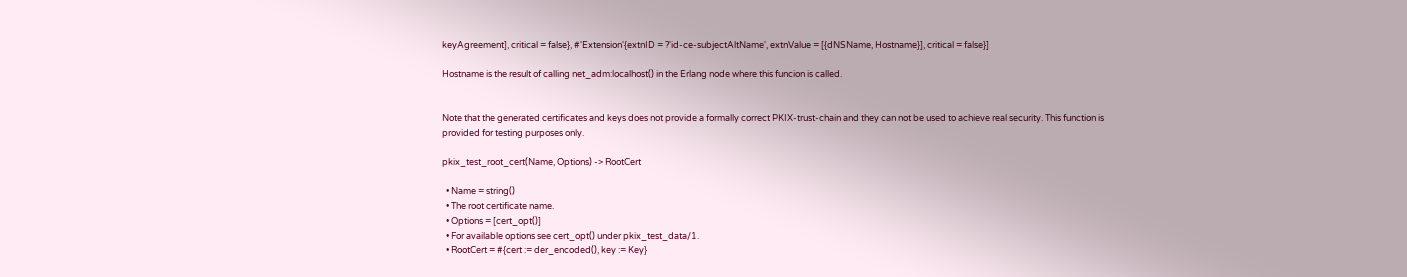keyAgreement], critical = false}, #'Extension'{extnID = ?'id-ce-subjectAltName', extnValue = [{dNSName, Hostname}], critical = false}]

Hostname is the result of calling net_adm:localhost() in the Erlang node where this funcion is called.


Note that the generated certificates and keys does not provide a formally correct PKIX-trust-chain and they can not be used to achieve real security. This function is provided for testing purposes only.

pkix_test_root_cert(Name, Options) -> RootCert

  • Name = string()
  • The root certificate name.
  • Options = [cert_opt()]
  • For available options see cert_opt() under pkix_test_data/1.
  • RootCert = #{cert := der_encoded(), key := Key}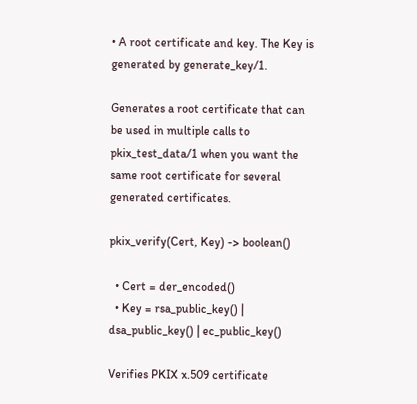• A root certificate and key. The Key is generated by generate_key/1.

Generates a root certificate that can be used in multiple calls to pkix_test_data/1 when you want the same root certificate for several generated certificates.

pkix_verify(Cert, Key) -> boolean()

  • Cert = der_encoded()
  • Key = rsa_public_key() | dsa_public_key() | ec_public_key()

Verifies PKIX x.509 certificate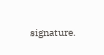signature.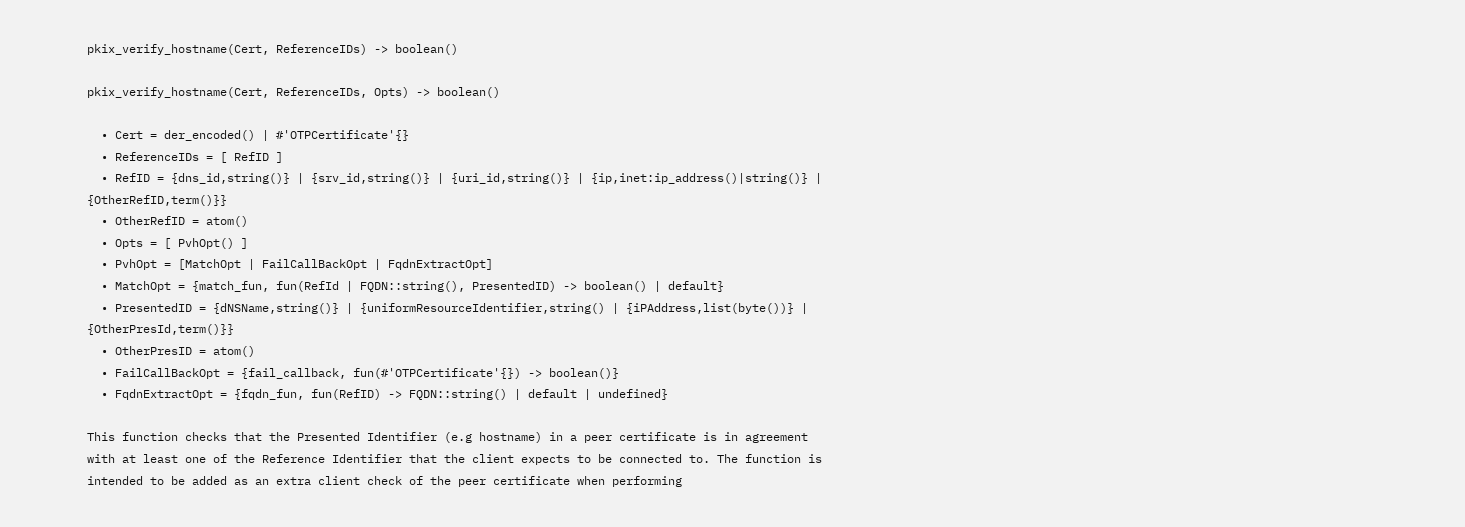pkix_verify_hostname(Cert, ReferenceIDs) -> boolean()

pkix_verify_hostname(Cert, ReferenceIDs, Opts) -> boolean()

  • Cert = der_encoded() | #'OTPCertificate'{}
  • ReferenceIDs = [ RefID ]
  • RefID = {dns_id,string()} | {srv_id,string()} | {uri_id,string()} | {ip,inet:ip_address()|string()} | {OtherRefID,term()}}
  • OtherRefID = atom()
  • Opts = [ PvhOpt() ]
  • PvhOpt = [MatchOpt | FailCallBackOpt | FqdnExtractOpt]
  • MatchOpt = {match_fun, fun(RefId | FQDN::string(), PresentedID) -> boolean() | default}
  • PresentedID = {dNSName,string()} | {uniformResourceIdentifier,string() | {iPAddress,list(byte())} | {OtherPresId,term()}}
  • OtherPresID = atom()
  • FailCallBackOpt = {fail_callback, fun(#'OTPCertificate'{}) -> boolean()}
  • FqdnExtractOpt = {fqdn_fun, fun(RefID) -> FQDN::string() | default | undefined}

This function checks that the Presented Identifier (e.g hostname) in a peer certificate is in agreement with at least one of the Reference Identifier that the client expects to be connected to. The function is intended to be added as an extra client check of the peer certificate when performing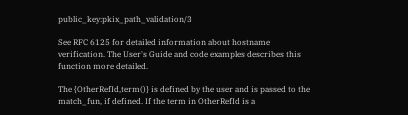public_key:pkix_path_validation/3

See RFC 6125 for detailed information about hostname verification. The User's Guide and code examples describes this function more detailed.

The {OtherRefId,term()} is defined by the user and is passed to the match_fun, if defined. If the term in OtherRefId is a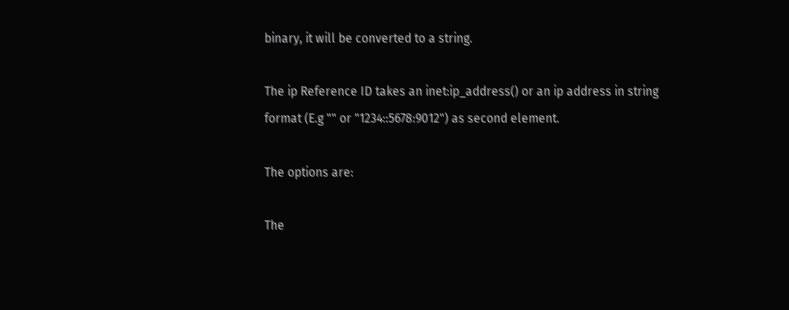binary, it will be converted to a string.

The ip Reference ID takes an inet:ip_address() or an ip address in string format (E.g "" or "1234::5678:9012") as second element.

The options are:

The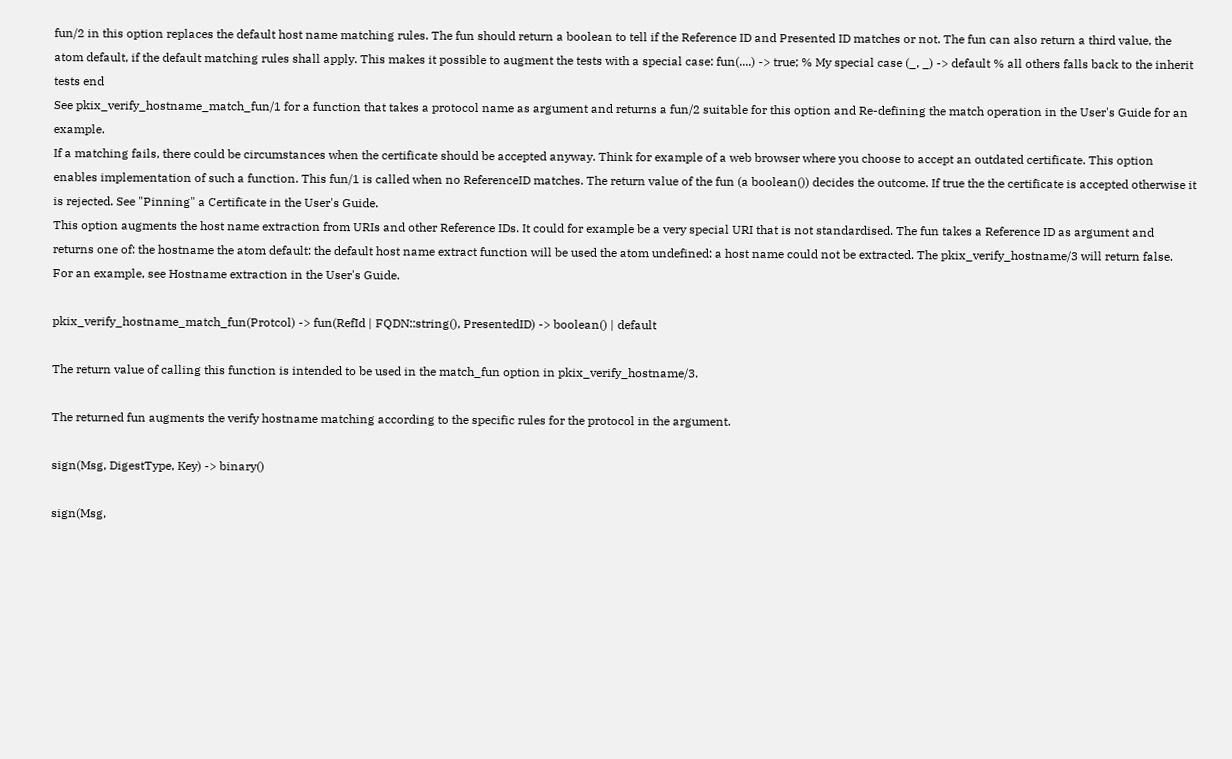fun/2 in this option replaces the default host name matching rules. The fun should return a boolean to tell if the Reference ID and Presented ID matches or not. The fun can also return a third value, the atom default, if the default matching rules shall apply. This makes it possible to augment the tests with a special case: fun(....) -> true; % My special case (_, _) -> default % all others falls back to the inherit tests end
See pkix_verify_hostname_match_fun/1 for a function that takes a protocol name as argument and returns a fun/2 suitable for this option and Re-defining the match operation in the User's Guide for an example.
If a matching fails, there could be circumstances when the certificate should be accepted anyway. Think for example of a web browser where you choose to accept an outdated certificate. This option enables implementation of such a function. This fun/1 is called when no ReferenceID matches. The return value of the fun (a boolean()) decides the outcome. If true the the certificate is accepted otherwise it is rejected. See "Pinning" a Certificate in the User's Guide.
This option augments the host name extraction from URIs and other Reference IDs. It could for example be a very special URI that is not standardised. The fun takes a Reference ID as argument and returns one of: the hostname the atom default: the default host name extract function will be used the atom undefined: a host name could not be extracted. The pkix_verify_hostname/3 will return false.
For an example, see Hostname extraction in the User's Guide.

pkix_verify_hostname_match_fun(Protcol) -> fun(RefId | FQDN::string(), PresentedID) -> boolean() | default

The return value of calling this function is intended to be used in the match_fun option in pkix_verify_hostname/3.

The returned fun augments the verify hostname matching according to the specific rules for the protocol in the argument.

sign(Msg, DigestType, Key) -> binary()

sign(Msg,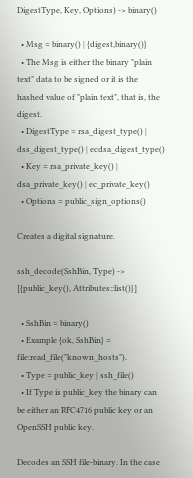DigestType, Key, Options) -> binary()

  • Msg = binary() | {digest,binary()}
  • The Msg is either the binary "plain text" data to be signed or it is the hashed value of "plain text", that is, the digest.
  • DigestType = rsa_digest_type() | dss_digest_type() | ecdsa_digest_type()
  • Key = rsa_private_key() | dsa_private_key() | ec_private_key()
  • Options = public_sign_options()

Creates a digital signature.

ssh_decode(SshBin, Type) -> [{public_key(), Attributes::list()}]

  • SshBin = binary()
  • Example {ok, SshBin} = file:read_file("known_hosts").
  • Type = public_key | ssh_file()
  • If Type is public_key the binary can be either an RFC4716 public key or an OpenSSH public key.

Decodes an SSH file-binary. In the case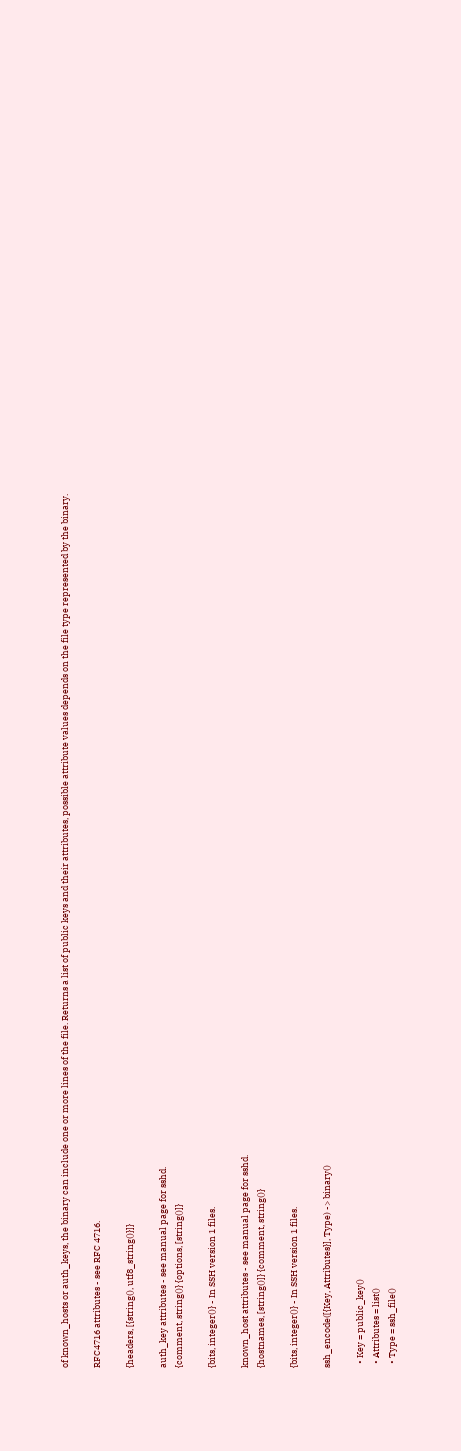of known_hosts or auth_keys, the binary can include one or more lines of the file. Returns a list of public keys and their attributes, possible attribute values depends on the file type represented by the binary.

RFC4716 attributes - see RFC 4716.

{headers, [{string(), utf8_string()}]}

auth_key attributes - see manual page for sshd.
{comment, string()} {options, [string()]}

{bits, integer()} - In SSH version 1 files.

known_host attributes - see manual page for sshd.
{hostnames, [string()]} {comment, string()}

{bits, integer()} - In SSH version 1 files.

ssh_encode([{Key, Attributes}], Type) -> binary()

  • Key = public_key()
  • Attributes = list()
  • Type = ssh_file()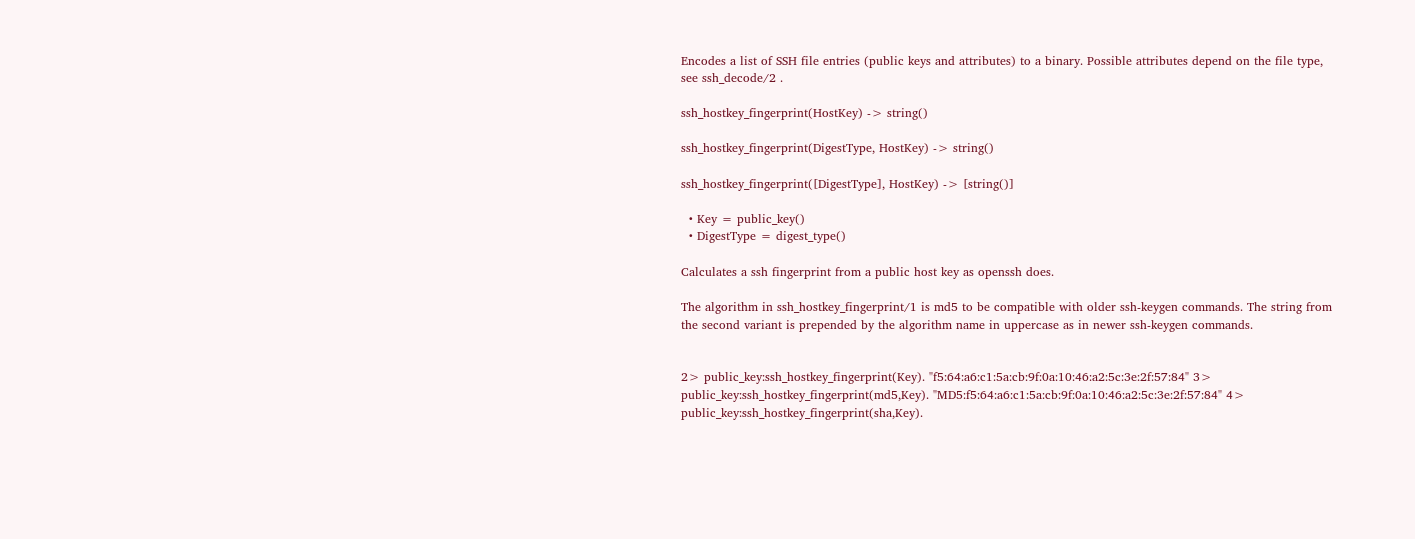Encodes a list of SSH file entries (public keys and attributes) to a binary. Possible attributes depend on the file type, see ssh_decode/2 .

ssh_hostkey_fingerprint(HostKey) -> string()

ssh_hostkey_fingerprint(DigestType, HostKey) -> string()

ssh_hostkey_fingerprint([DigestType], HostKey) -> [string()]

  • Key = public_key()
  • DigestType = digest_type()

Calculates a ssh fingerprint from a public host key as openssh does.

The algorithm in ssh_hostkey_fingerprint/1 is md5 to be compatible with older ssh-keygen commands. The string from the second variant is prepended by the algorithm name in uppercase as in newer ssh-keygen commands.


2> public_key:ssh_hostkey_fingerprint(Key). "f5:64:a6:c1:5a:cb:9f:0a:10:46:a2:5c:3e:2f:57:84" 3> public_key:ssh_hostkey_fingerprint(md5,Key). "MD5:f5:64:a6:c1:5a:cb:9f:0a:10:46:a2:5c:3e:2f:57:84" 4> public_key:ssh_hostkey_fingerprint(sha,Key).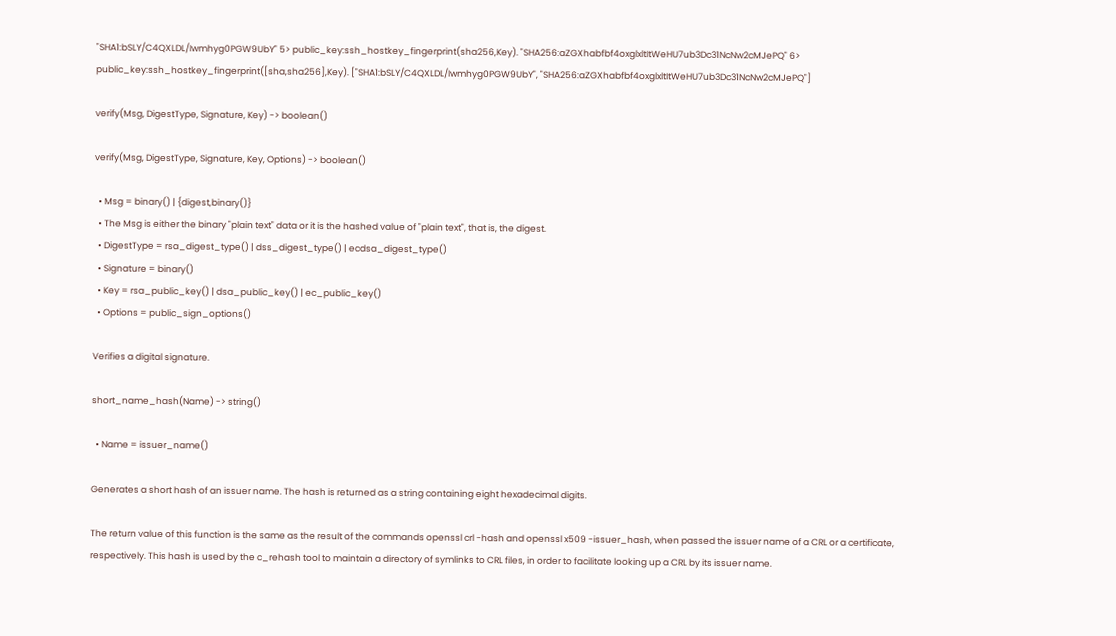"SHA1:bSLY/C4QXLDL/Iwmhyg0PGW9UbY" 5> public_key:ssh_hostkey_fingerprint(sha256,Key). "SHA256:aZGXhabfbf4oxglxltItWeHU7ub3Dc31NcNw2cMJePQ" 6> public_key:ssh_hostkey_fingerprint([sha,sha256],Key). ["SHA1:bSLY/C4QXLDL/Iwmhyg0PGW9UbY", "SHA256:aZGXhabfbf4oxglxltItWeHU7ub3Dc31NcNw2cMJePQ"]

verify(Msg, DigestType, Signature, Key) -> boolean()

verify(Msg, DigestType, Signature, Key, Options) -> boolean()

  • Msg = binary() | {digest,binary()}
  • The Msg is either the binary "plain text" data or it is the hashed value of "plain text", that is, the digest.
  • DigestType = rsa_digest_type() | dss_digest_type() | ecdsa_digest_type()
  • Signature = binary()
  • Key = rsa_public_key() | dsa_public_key() | ec_public_key()
  • Options = public_sign_options()

Verifies a digital signature.

short_name_hash(Name) -> string()

  • Name = issuer_name()

Generates a short hash of an issuer name. The hash is returned as a string containing eight hexadecimal digits.

The return value of this function is the same as the result of the commands openssl crl -hash and openssl x509 -issuer_hash, when passed the issuer name of a CRL or a certificate, respectively. This hash is used by the c_rehash tool to maintain a directory of symlinks to CRL files, in order to facilitate looking up a CRL by its issuer name.